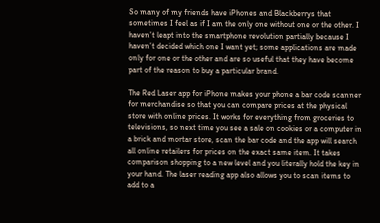So many of my friends have iPhones and Blackberrys that sometimes I feel as if I am the only one without one or the other. I haven’t leapt into the smartphone revolution partially because I haven’t decided which one I want yet; some applications are made only for one or the other and are so useful that they have become part of the reason to buy a particular brand.

The Red Laser app for iPhone makes your phone a bar code scanner for merchandise so that you can compare prices at the physical store with online prices. It works for everything from groceries to televisions, so next time you see a sale on cookies or a computer in a brick and mortar store, scan the bar code and the app will search all online retailers for prices on the exact same item. It takes comparison shopping to a new level and you literally hold the key in your hand. The laser reading app also allows you to scan items to add to a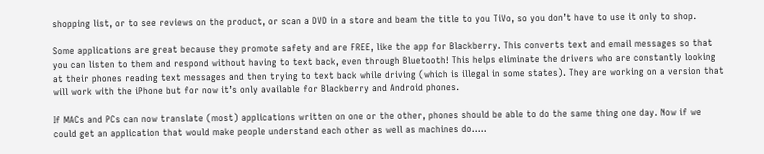shopping list, or to see reviews on the product, or scan a DVD in a store and beam the title to you TiVo, so you don’t have to use it only to shop.

Some applications are great because they promote safety and are FREE, like the app for Blackberry. This converts text and email messages so that you can listen to them and respond without having to text back, even through Bluetooth! This helps eliminate the drivers who are constantly looking at their phones reading text messages and then trying to text back while driving (which is illegal in some states). They are working on a version that will work with the iPhone but for now it’s only available for Blackberry and Android phones.

If MACs and PCs can now translate (most) applications written on one or the other, phones should be able to do the same thing one day. Now if we could get an application that would make people understand each other as well as machines do…..